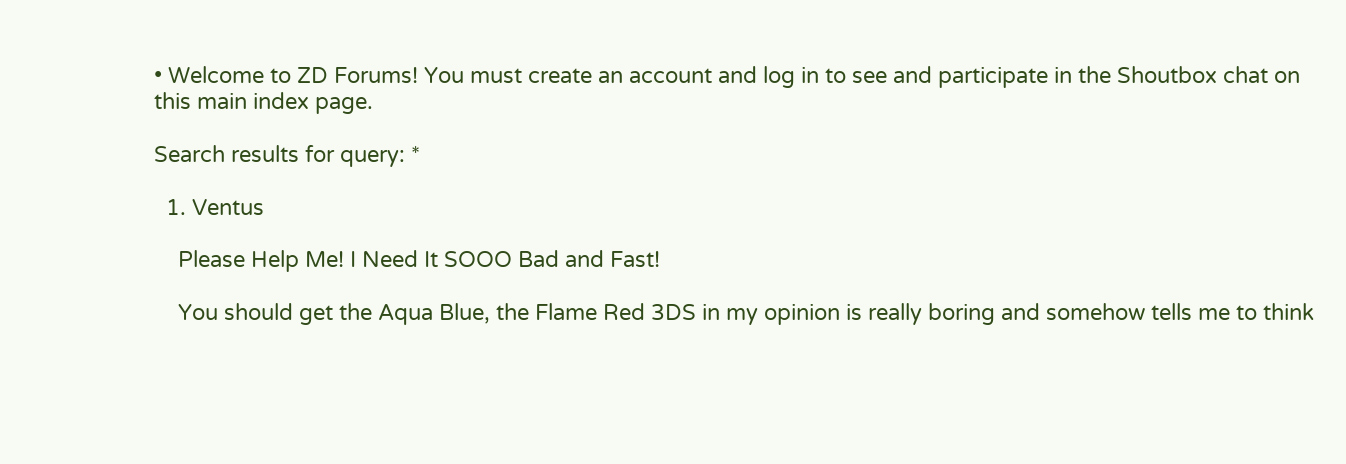• Welcome to ZD Forums! You must create an account and log in to see and participate in the Shoutbox chat on this main index page.

Search results for query: *

  1. Ventus

    Please Help Me! I Need It SOOO Bad and Fast!

    You should get the Aqua Blue, the Flame Red 3DS in my opinion is really boring and somehow tells me to think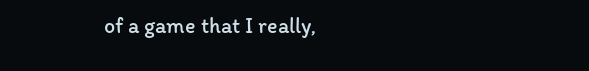of a game that I really,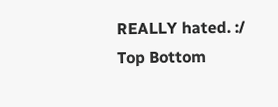REALLY hated. :/
Top Bottom